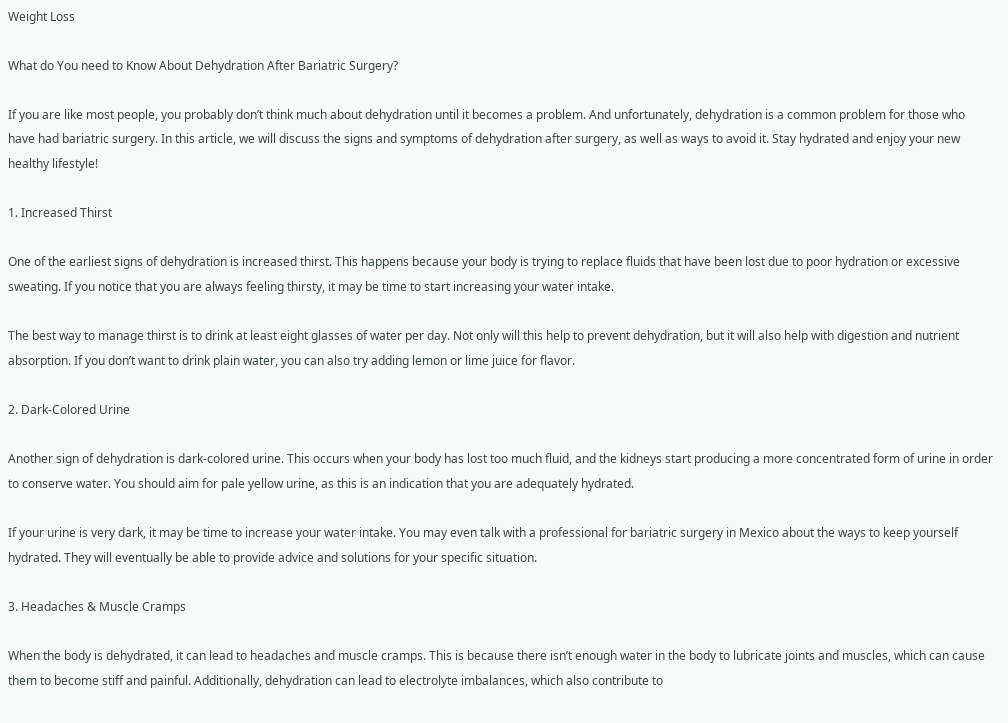Weight Loss

What do You need to Know About Dehydration After Bariatric Surgery?

If you are like most people, you probably don’t think much about dehydration until it becomes a problem. And unfortunately, dehydration is a common problem for those who have had bariatric surgery. In this article, we will discuss the signs and symptoms of dehydration after surgery, as well as ways to avoid it. Stay hydrated and enjoy your new healthy lifestyle!

1. Increased Thirst

One of the earliest signs of dehydration is increased thirst. This happens because your body is trying to replace fluids that have been lost due to poor hydration or excessive sweating. If you notice that you are always feeling thirsty, it may be time to start increasing your water intake.

The best way to manage thirst is to drink at least eight glasses of water per day. Not only will this help to prevent dehydration, but it will also help with digestion and nutrient absorption. If you don’t want to drink plain water, you can also try adding lemon or lime juice for flavor.

2. Dark-Colored Urine

Another sign of dehydration is dark-colored urine. This occurs when your body has lost too much fluid, and the kidneys start producing a more concentrated form of urine in order to conserve water. You should aim for pale yellow urine, as this is an indication that you are adequately hydrated.

If your urine is very dark, it may be time to increase your water intake. You may even talk with a professional for bariatric surgery in Mexico about the ways to keep yourself hydrated. They will eventually be able to provide advice and solutions for your specific situation.

3. Headaches & Muscle Cramps

When the body is dehydrated, it can lead to headaches and muscle cramps. This is because there isn’t enough water in the body to lubricate joints and muscles, which can cause them to become stiff and painful. Additionally, dehydration can lead to electrolyte imbalances, which also contribute to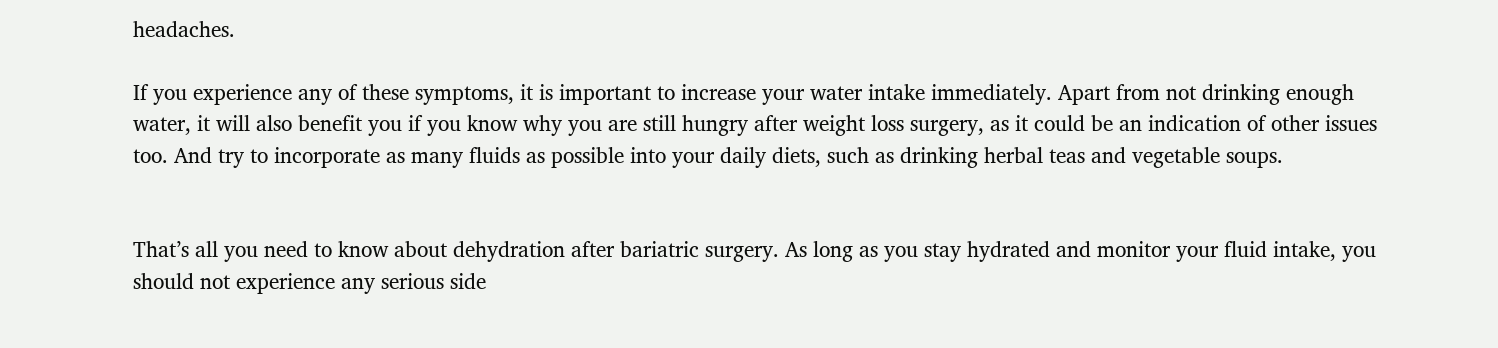headaches.

If you experience any of these symptoms, it is important to increase your water intake immediately. Apart from not drinking enough water, it will also benefit you if you know why you are still hungry after weight loss surgery, as it could be an indication of other issues too. And try to incorporate as many fluids as possible into your daily diets, such as drinking herbal teas and vegetable soups.


That’s all you need to know about dehydration after bariatric surgery. As long as you stay hydrated and monitor your fluid intake, you should not experience any serious side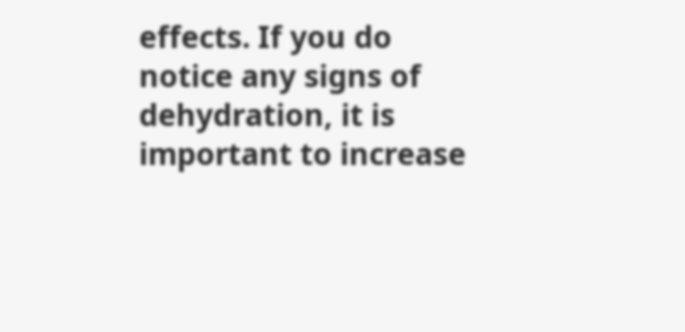effects. If you do notice any signs of dehydration, it is important to increase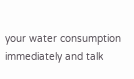your water consumption immediately and talk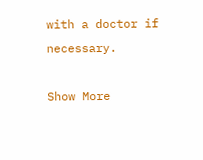with a doctor if necessary.

Show More